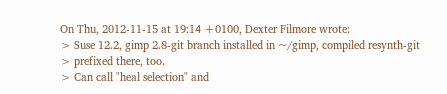On Thu, 2012-11-15 at 19:14 +0100, Dexter Filmore wrote:
> Suse 12.2, gimp 2.8-git branch installed in ~/gimp, compiled resynth-git
> prefixed there, too.
> Can call "heal selection" and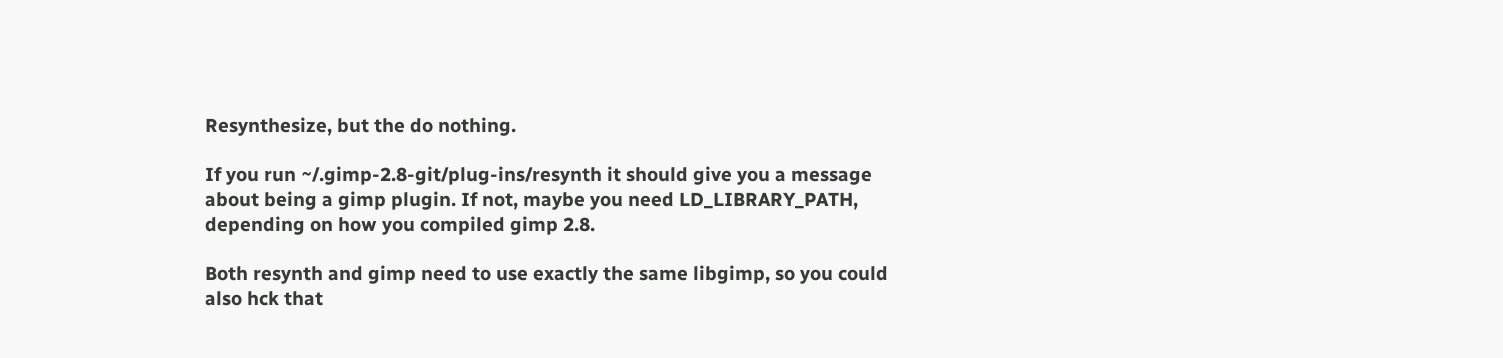Resynthesize, but the do nothing.

If you run ~/.gimp-2.8-git/plug-ins/resynth it should give you a message
about being a gimp plugin. If not, maybe you need LD_LIBRARY_PATH,
depending on how you compiled gimp 2.8.

Both resynth and gimp need to use exactly the same libgimp, so you could
also hck that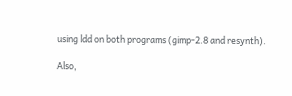using ldd on both programs (gimp-2.8 and resynth).

Also,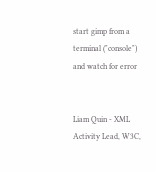start gimp from a terminal ("console") and watch for error


Liam Quin - XML Activity Lead, W3C,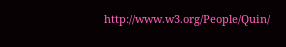http://www.w3.org/People/Quin/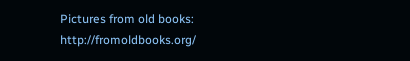Pictures from old books: http://fromoldbooks.org/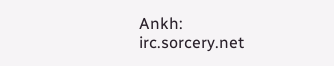Ankh: irc.sorcery.net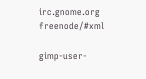irc.gnome.org freenode/#xml

gimp-user-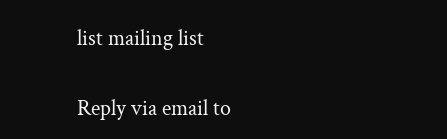list mailing list

Reply via email to